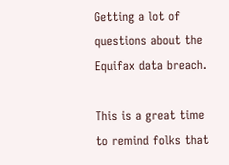Getting a lot of questions about the Equifax data breach.

This is a great time to remind folks that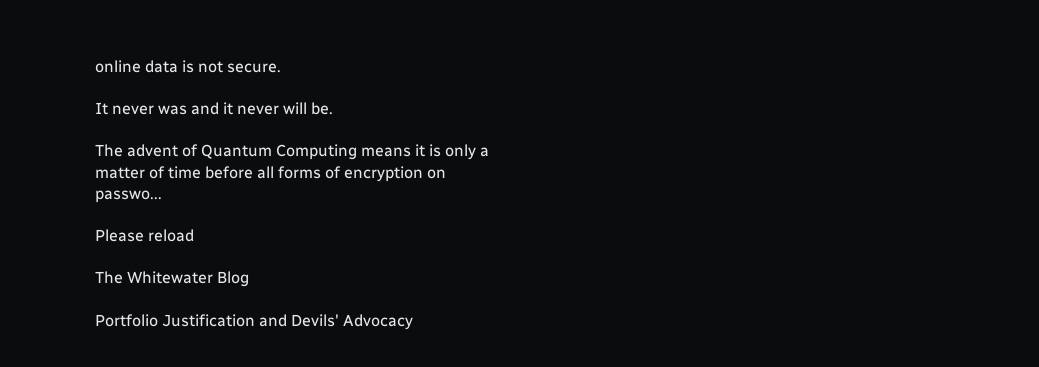online data is not secure.

It never was and it never will be.

The advent of Quantum Computing means it is only a matter of time before all forms of encryption on passwo...

Please reload

The Whitewater Blog

Portfolio Justification and Devils' Advocacy